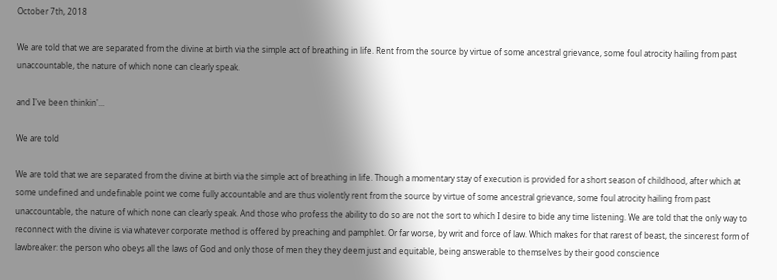October 7th, 2018

We are told that we are separated from the divine at birth via the simple act of breathing in life. Rent from the source by virtue of some ancestral grievance, some foul atrocity hailing from past unaccountable, the nature of which none can clearly speak.

and I've been thinkin'...

We are told

We are told that we are separated from the divine at birth via the simple act of breathing in life. Though a momentary stay of execution is provided for a short season of childhood, after which at some undefined and undefinable point we come fully accountable and are thus violently rent from the source by virtue of some ancestral grievance, some foul atrocity hailing from past unaccountable, the nature of which none can clearly speak. And those who profess the ability to do so are not the sort to which I desire to bide any time listening. We are told that the only way to reconnect with the divine is via whatever corporate method is offered by preaching and pamphlet. Or far worse, by writ and force of law. Which makes for that rarest of beast, the sincerest form of lawbreaker: the person who obeys all the laws of God and only those of men they they deem just and equitable, being answerable to themselves by their good conscience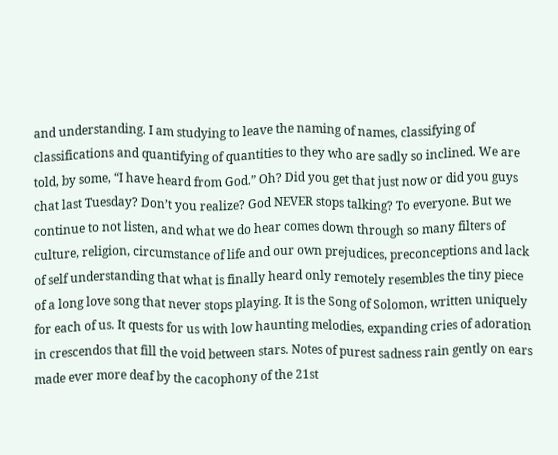and understanding. I am studying to leave the naming of names, classifying of classifications and quantifying of quantities to they who are sadly so inclined. We are told, by some, “I have heard from God.” Oh? Did you get that just now or did you guys chat last Tuesday? Don’t you realize? God NEVER stops talking? To everyone. But we continue to not listen, and what we do hear comes down through so many filters of culture, religion, circumstance of life and our own prejudices, preconceptions and lack of self understanding that what is finally heard only remotely resembles the tiny piece of a long love song that never stops playing. It is the Song of Solomon, written uniquely for each of us. It quests for us with low haunting melodies, expanding cries of adoration in crescendos that fill the void between stars. Notes of purest sadness rain gently on ears made ever more deaf by the cacophony of the 21st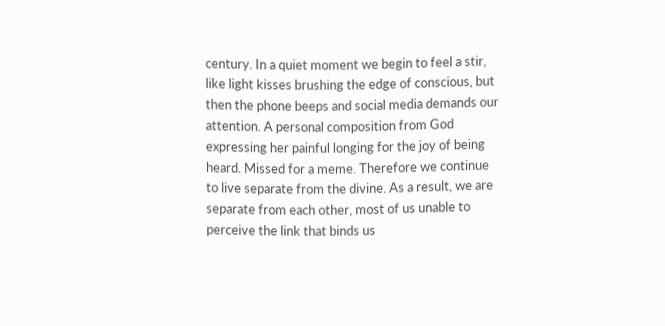century. In a quiet moment we begin to feel a stir, like light kisses brushing the edge of conscious, but then the phone beeps and social media demands our attention. A personal composition from God expressing her painful longing for the joy of being heard. Missed for a meme. Therefore we continue to live separate from the divine. As a result, we are separate from each other, most of us unable to perceive the link that binds us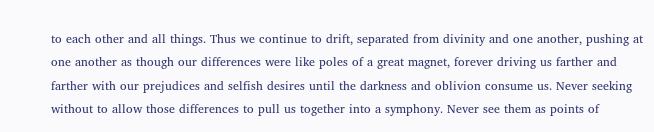to each other and all things. Thus we continue to drift, separated from divinity and one another, pushing at one another as though our differences were like poles of a great magnet, forever driving us farther and farther with our prejudices and selfish desires until the darkness and oblivion consume us. Never seeking without to allow those differences to pull us together into a symphony. Never see them as points of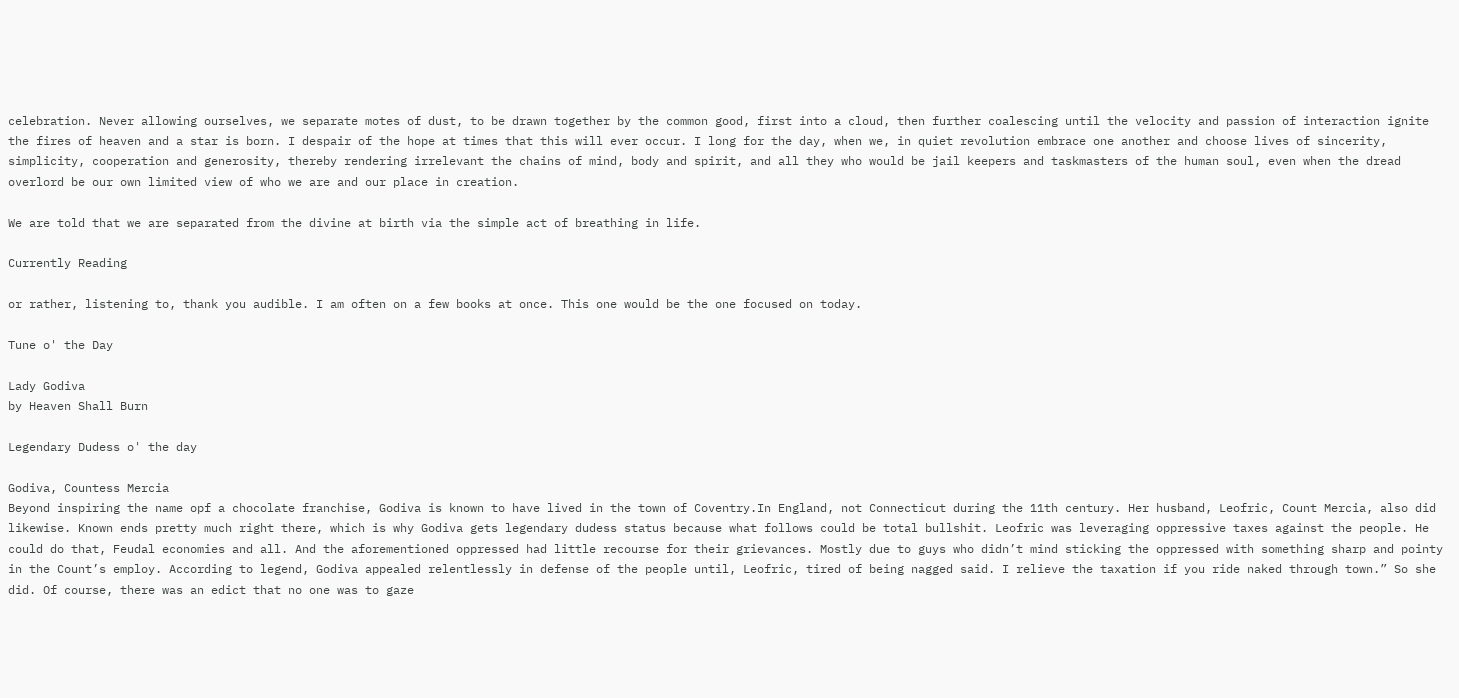celebration. Never allowing ourselves, we separate motes of dust, to be drawn together by the common good, first into a cloud, then further coalescing until the velocity and passion of interaction ignite the fires of heaven and a star is born. I despair of the hope at times that this will ever occur. I long for the day, when we, in quiet revolution embrace one another and choose lives of sincerity, simplicity, cooperation and generosity, thereby rendering irrelevant the chains of mind, body and spirit, and all they who would be jail keepers and taskmasters of the human soul, even when the dread overlord be our own limited view of who we are and our place in creation.

We are told that we are separated from the divine at birth via the simple act of breathing in life.

Currently Reading

or rather, listening to, thank you audible. I am often on a few books at once. This one would be the one focused on today.

Tune o' the Day

Lady Godiva
by Heaven Shall Burn

Legendary Dudess o' the day

Godiva, Countess Mercia
Beyond inspiring the name opf a chocolate franchise, Godiva is known to have lived in the town of Coventry.In England, not Connecticut during the 11th century. Her husband, Leofric, Count Mercia, also did likewise. Known ends pretty much right there, which is why Godiva gets legendary dudess status because what follows could be total bullshit. Leofric was leveraging oppressive taxes against the people. He could do that, Feudal economies and all. And the aforementioned oppressed had little recourse for their grievances. Mostly due to guys who didn’t mind sticking the oppressed with something sharp and pointy in the Count’s employ. According to legend, Godiva appealed relentlessly in defense of the people until, Leofric, tired of being nagged said. I relieve the taxation if you ride naked through town.” So she did. Of course, there was an edict that no one was to gaze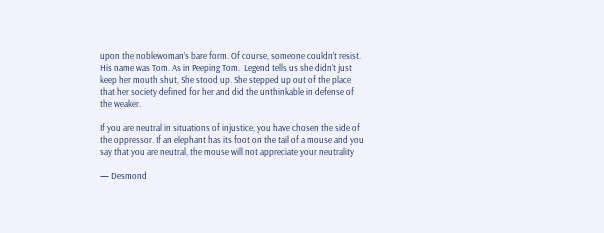upon the noblewoman’s bare form. Of course, someone couldn’t resist. His name was Tom. As in Peeping Tom.  Legend tells us she didn’t just keep her mouth shut, She stood up. She stepped up out of the place that her society defined for her and did the unthinkable in defense of the weaker.

If you are neutral in situations of injustice, you have chosen the side of the oppressor. If an elephant has its foot on the tail of a mouse and you say that you are neutral, the mouse will not appreciate your neutrality

— Desmond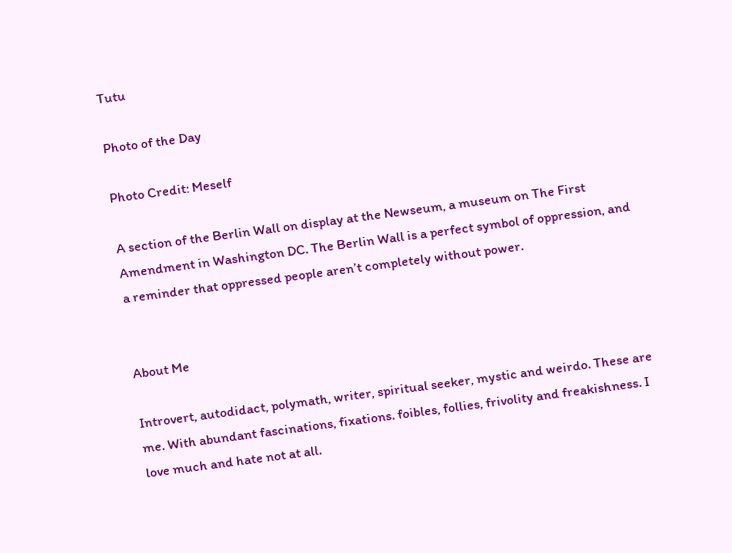Tutu

Photo of the Day

Photo Credit: Meself

A section of the Berlin Wall on display at the Newseum, a museum on The First Amendment in Washington DC. The Berlin Wall is a perfect symbol of oppression, and a reminder that oppressed people aren’t completely without power.


About Me

Introvert, autodidact, polymath, writer, spiritual seeker, mystic and weirdo. These are me. With abundant fascinations, fixations. foibles, follies, frivolity and freakishness. I love much and hate not at all.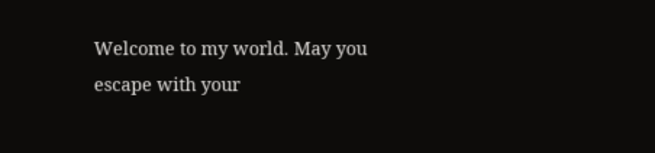Welcome to my world. May you escape with your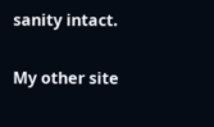sanity intact.

My other site